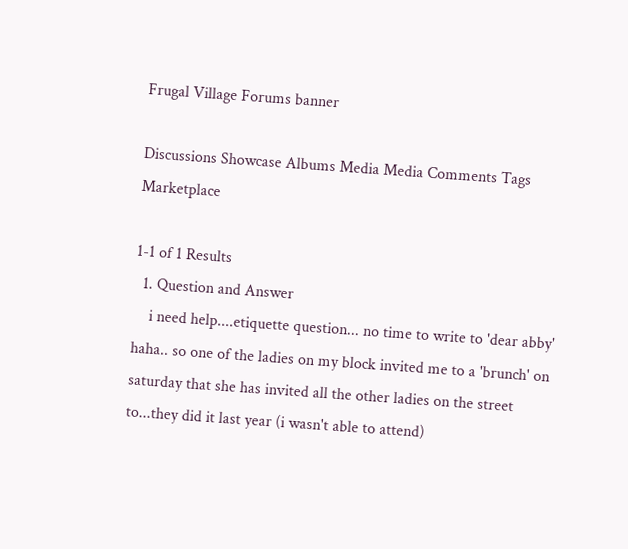Frugal Village Forums banner

Discussions Showcase Albums Media Media Comments Tags Marketplace

1-1 of 1 Results
  1. Question and Answer
    i need help....etiquette question... no time to write to 'dear abby' haha.. so one of the ladies on my block invited me to a 'brunch' on saturday that she has invited all the other ladies on the street to...they did it last year (i wasn't able to attend)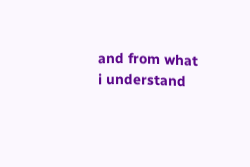and from what i understand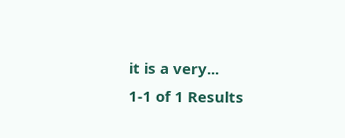it is a very...
1-1 of 1 Results